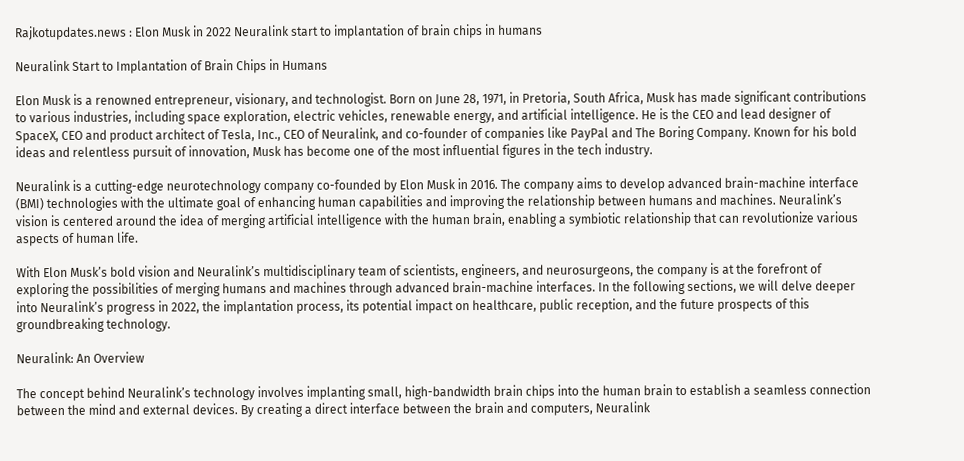Rajkotupdates.news : Elon Musk in 2022 Neuralink start to implantation of brain chips in humans

Neuralink Start to Implantation of Brain Chips in Humans

Elon Musk is a renowned entrepreneur, visionary, and technologist. Born on June 28, 1971, in Pretoria, South Africa, Musk has made significant contributions to various industries, including space exploration, electric vehicles, renewable energy, and artificial intelligence. He is the CEO and lead designer of SpaceX, CEO and product architect of Tesla, Inc., CEO of Neuralink, and co-founder of companies like PayPal and The Boring Company. Known for his bold ideas and relentless pursuit of innovation, Musk has become one of the most influential figures in the tech industry.

Neuralink is a cutting-edge neurotechnology company co-founded by Elon Musk in 2016. The company aims to develop advanced brain-machine interface (BMI) technologies with the ultimate goal of enhancing human capabilities and improving the relationship between humans and machines. Neuralink’s vision is centered around the idea of merging artificial intelligence with the human brain, enabling a symbiotic relationship that can revolutionize various aspects of human life.

With Elon Musk’s bold vision and Neuralink’s multidisciplinary team of scientists, engineers, and neurosurgeons, the company is at the forefront of exploring the possibilities of merging humans and machines through advanced brain-machine interfaces. In the following sections, we will delve deeper into Neuralink’s progress in 2022, the implantation process, its potential impact on healthcare, public reception, and the future prospects of this groundbreaking technology.

Neuralink: An Overview

The concept behind Neuralink’s technology involves implanting small, high-bandwidth brain chips into the human brain to establish a seamless connection between the mind and external devices. By creating a direct interface between the brain and computers, Neuralink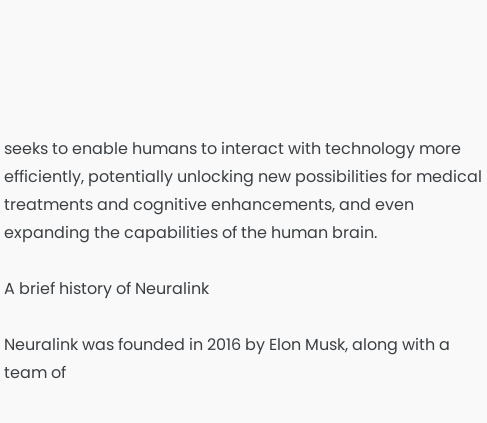seeks to enable humans to interact with technology more efficiently, potentially unlocking new possibilities for medical treatments and cognitive enhancements, and even expanding the capabilities of the human brain.

A brief history of Neuralink

Neuralink was founded in 2016 by Elon Musk, along with a team of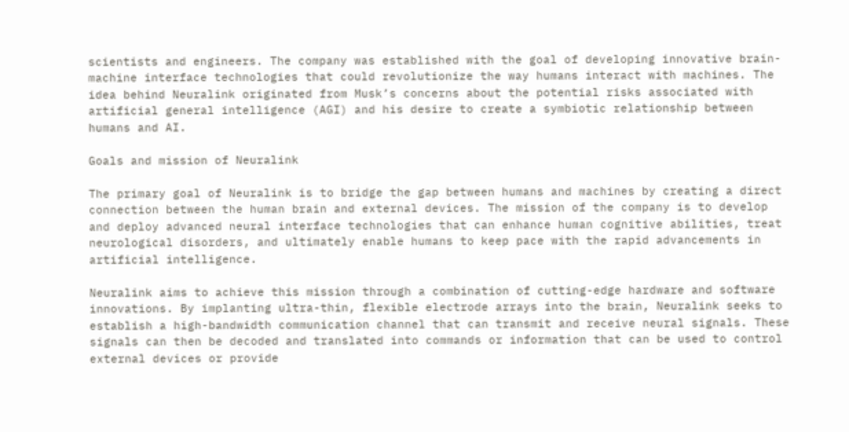scientists and engineers. The company was established with the goal of developing innovative brain-machine interface technologies that could revolutionize the way humans interact with machines. The idea behind Neuralink originated from Musk’s concerns about the potential risks associated with artificial general intelligence (AGI) and his desire to create a symbiotic relationship between humans and AI.

Goals and mission of Neuralink

The primary goal of Neuralink is to bridge the gap between humans and machines by creating a direct connection between the human brain and external devices. The mission of the company is to develop and deploy advanced neural interface technologies that can enhance human cognitive abilities, treat neurological disorders, and ultimately enable humans to keep pace with the rapid advancements in artificial intelligence.

Neuralink aims to achieve this mission through a combination of cutting-edge hardware and software innovations. By implanting ultra-thin, flexible electrode arrays into the brain, Neuralink seeks to establish a high-bandwidth communication channel that can transmit and receive neural signals. These signals can then be decoded and translated into commands or information that can be used to control external devices or provide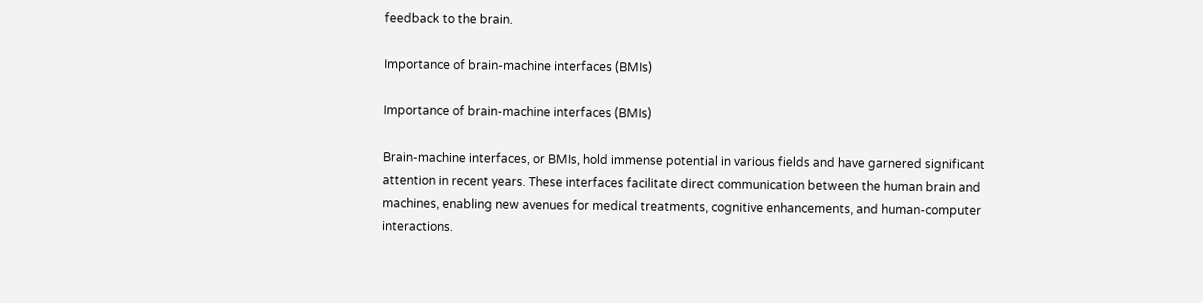feedback to the brain.

Importance of brain-machine interfaces (BMIs)

Importance of brain-machine interfaces (BMIs)

Brain-machine interfaces, or BMIs, hold immense potential in various fields and have garnered significant attention in recent years. These interfaces facilitate direct communication between the human brain and machines, enabling new avenues for medical treatments, cognitive enhancements, and human-computer interactions.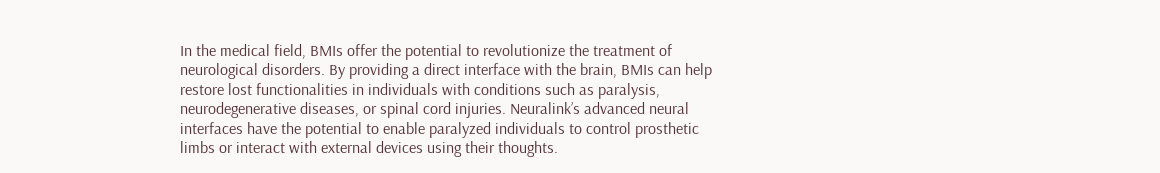In the medical field, BMIs offer the potential to revolutionize the treatment of neurological disorders. By providing a direct interface with the brain, BMIs can help restore lost functionalities in individuals with conditions such as paralysis, neurodegenerative diseases, or spinal cord injuries. Neuralink’s advanced neural interfaces have the potential to enable paralyzed individuals to control prosthetic limbs or interact with external devices using their thoughts.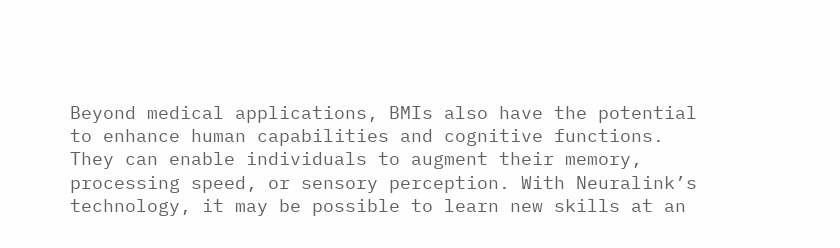Beyond medical applications, BMIs also have the potential to enhance human capabilities and cognitive functions. They can enable individuals to augment their memory, processing speed, or sensory perception. With Neuralink’s technology, it may be possible to learn new skills at an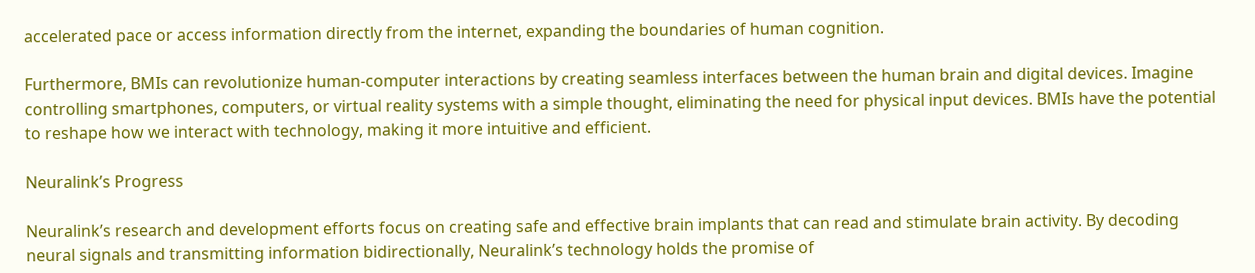accelerated pace or access information directly from the internet, expanding the boundaries of human cognition.

Furthermore, BMIs can revolutionize human-computer interactions by creating seamless interfaces between the human brain and digital devices. Imagine controlling smartphones, computers, or virtual reality systems with a simple thought, eliminating the need for physical input devices. BMIs have the potential to reshape how we interact with technology, making it more intuitive and efficient.

Neuralink’s Progress

Neuralink’s research and development efforts focus on creating safe and effective brain implants that can read and stimulate brain activity. By decoding neural signals and transmitting information bidirectionally, Neuralink’s technology holds the promise of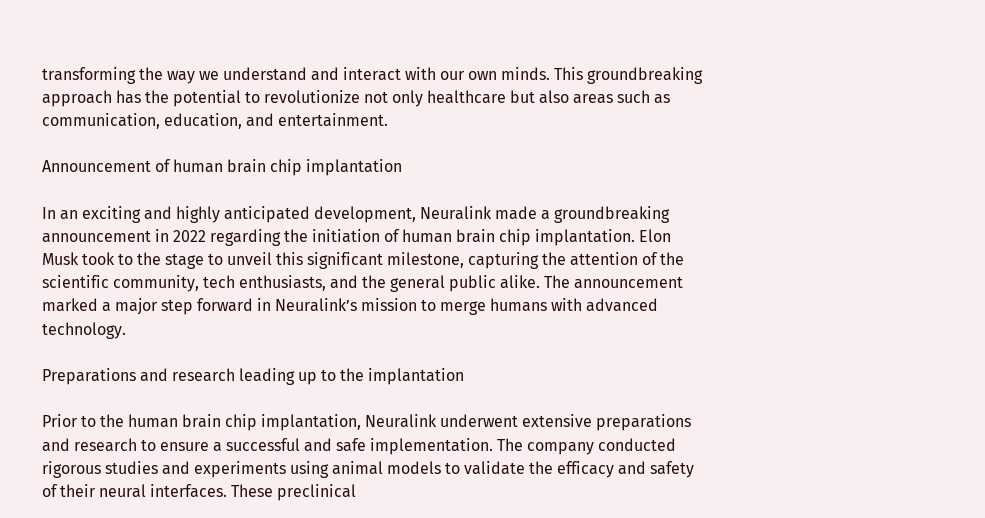transforming the way we understand and interact with our own minds. This groundbreaking approach has the potential to revolutionize not only healthcare but also areas such as communication, education, and entertainment.

Announcement of human brain chip implantation

In an exciting and highly anticipated development, Neuralink made a groundbreaking announcement in 2022 regarding the initiation of human brain chip implantation. Elon Musk took to the stage to unveil this significant milestone, capturing the attention of the scientific community, tech enthusiasts, and the general public alike. The announcement marked a major step forward in Neuralink’s mission to merge humans with advanced technology.

Preparations and research leading up to the implantation

Prior to the human brain chip implantation, Neuralink underwent extensive preparations and research to ensure a successful and safe implementation. The company conducted rigorous studies and experiments using animal models to validate the efficacy and safety of their neural interfaces. These preclinical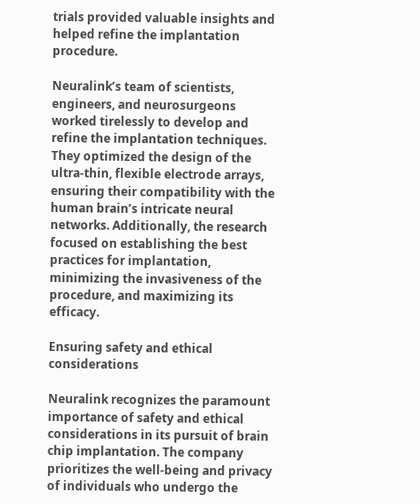trials provided valuable insights and helped refine the implantation procedure.

Neuralink’s team of scientists, engineers, and neurosurgeons worked tirelessly to develop and refine the implantation techniques. They optimized the design of the ultra-thin, flexible electrode arrays, ensuring their compatibility with the human brain’s intricate neural networks. Additionally, the research focused on establishing the best practices for implantation, minimizing the invasiveness of the procedure, and maximizing its efficacy.

Ensuring safety and ethical considerations

Neuralink recognizes the paramount importance of safety and ethical considerations in its pursuit of brain chip implantation. The company prioritizes the well-being and privacy of individuals who undergo the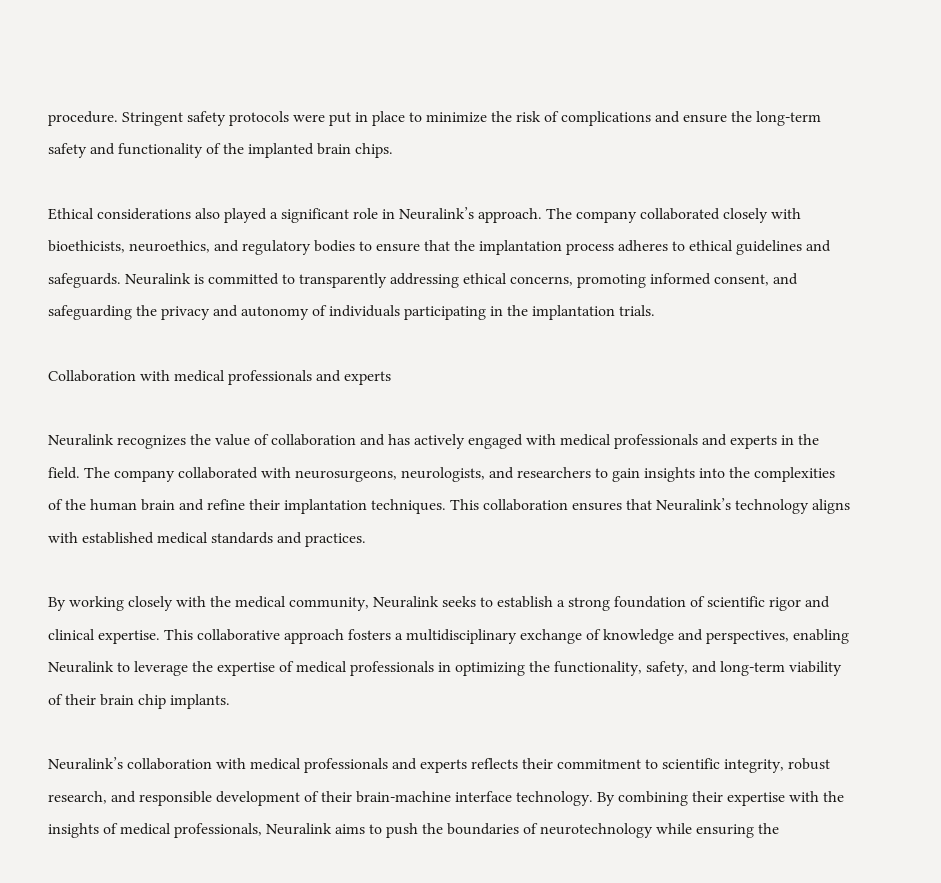procedure. Stringent safety protocols were put in place to minimize the risk of complications and ensure the long-term safety and functionality of the implanted brain chips.

Ethical considerations also played a significant role in Neuralink’s approach. The company collaborated closely with bioethicists, neuroethics, and regulatory bodies to ensure that the implantation process adheres to ethical guidelines and safeguards. Neuralink is committed to transparently addressing ethical concerns, promoting informed consent, and safeguarding the privacy and autonomy of individuals participating in the implantation trials.

Collaboration with medical professionals and experts

Neuralink recognizes the value of collaboration and has actively engaged with medical professionals and experts in the field. The company collaborated with neurosurgeons, neurologists, and researchers to gain insights into the complexities of the human brain and refine their implantation techniques. This collaboration ensures that Neuralink’s technology aligns with established medical standards and practices.

By working closely with the medical community, Neuralink seeks to establish a strong foundation of scientific rigor and clinical expertise. This collaborative approach fosters a multidisciplinary exchange of knowledge and perspectives, enabling Neuralink to leverage the expertise of medical professionals in optimizing the functionality, safety, and long-term viability of their brain chip implants.

Neuralink’s collaboration with medical professionals and experts reflects their commitment to scientific integrity, robust research, and responsible development of their brain-machine interface technology. By combining their expertise with the insights of medical professionals, Neuralink aims to push the boundaries of neurotechnology while ensuring the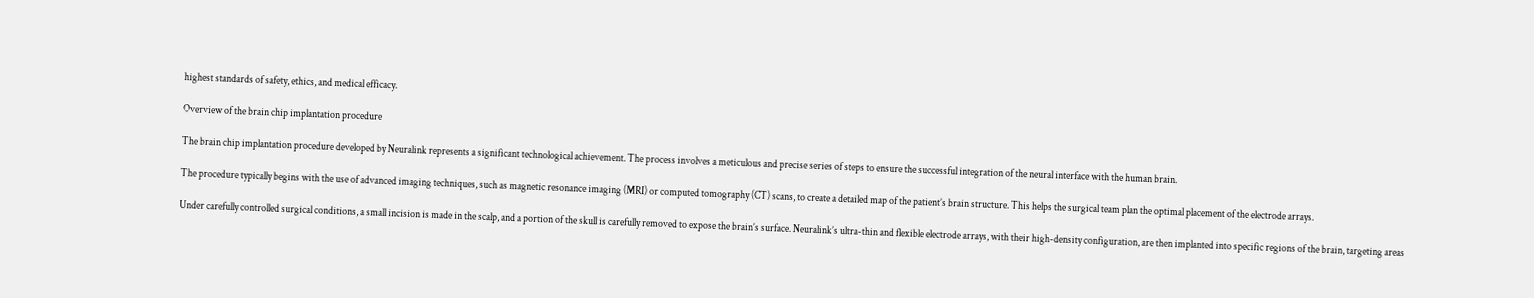highest standards of safety, ethics, and medical efficacy.

Overview of the brain chip implantation procedure

The brain chip implantation procedure developed by Neuralink represents a significant technological achievement. The process involves a meticulous and precise series of steps to ensure the successful integration of the neural interface with the human brain.

The procedure typically begins with the use of advanced imaging techniques, such as magnetic resonance imaging (MRI) or computed tomography (CT) scans, to create a detailed map of the patient’s brain structure. This helps the surgical team plan the optimal placement of the electrode arrays.

Under carefully controlled surgical conditions, a small incision is made in the scalp, and a portion of the skull is carefully removed to expose the brain’s surface. Neuralink’s ultra-thin and flexible electrode arrays, with their high-density configuration, are then implanted into specific regions of the brain, targeting areas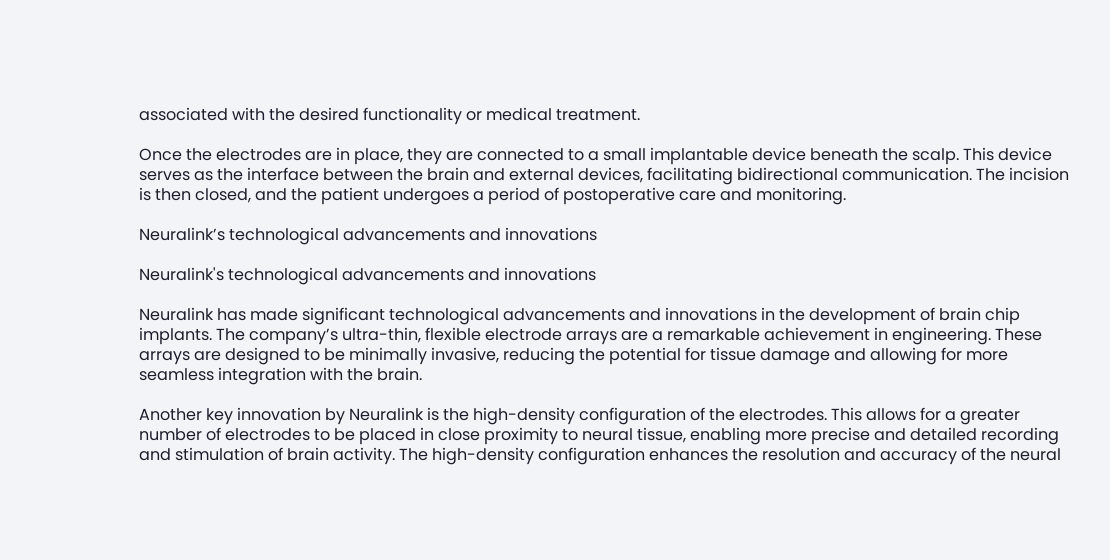associated with the desired functionality or medical treatment.

Once the electrodes are in place, they are connected to a small implantable device beneath the scalp. This device serves as the interface between the brain and external devices, facilitating bidirectional communication. The incision is then closed, and the patient undergoes a period of postoperative care and monitoring.

Neuralink’s technological advancements and innovations

Neuralink's technological advancements and innovations

Neuralink has made significant technological advancements and innovations in the development of brain chip implants. The company’s ultra-thin, flexible electrode arrays are a remarkable achievement in engineering. These arrays are designed to be minimally invasive, reducing the potential for tissue damage and allowing for more seamless integration with the brain.

Another key innovation by Neuralink is the high-density configuration of the electrodes. This allows for a greater number of electrodes to be placed in close proximity to neural tissue, enabling more precise and detailed recording and stimulation of brain activity. The high-density configuration enhances the resolution and accuracy of the neural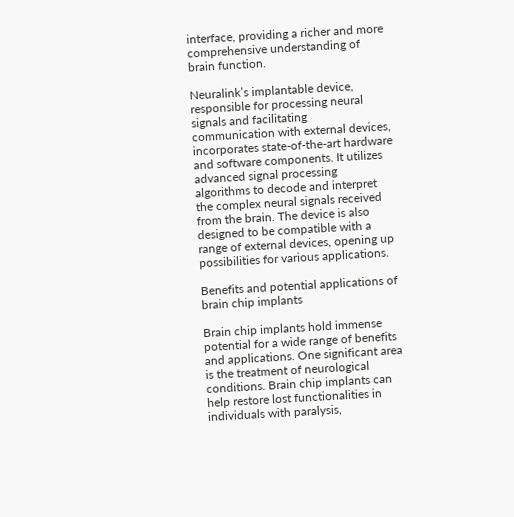interface, providing a richer and more comprehensive understanding of brain function.

Neuralink’s implantable device, responsible for processing neural signals and facilitating communication with external devices, incorporates state-of-the-art hardware and software components. It utilizes advanced signal processing algorithms to decode and interpret the complex neural signals received from the brain. The device is also designed to be compatible with a range of external devices, opening up possibilities for various applications.

Benefits and potential applications of brain chip implants

Brain chip implants hold immense potential for a wide range of benefits and applications. One significant area is the treatment of neurological conditions. Brain chip implants can help restore lost functionalities in individuals with paralysis,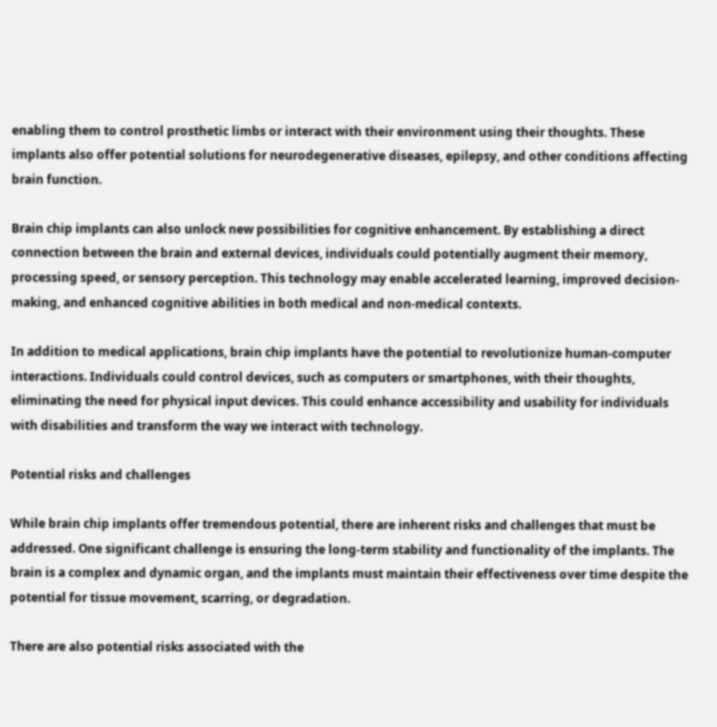enabling them to control prosthetic limbs or interact with their environment using their thoughts. These implants also offer potential solutions for neurodegenerative diseases, epilepsy, and other conditions affecting brain function.

Brain chip implants can also unlock new possibilities for cognitive enhancement. By establishing a direct connection between the brain and external devices, individuals could potentially augment their memory, processing speed, or sensory perception. This technology may enable accelerated learning, improved decision-making, and enhanced cognitive abilities in both medical and non-medical contexts.

In addition to medical applications, brain chip implants have the potential to revolutionize human-computer interactions. Individuals could control devices, such as computers or smartphones, with their thoughts, eliminating the need for physical input devices. This could enhance accessibility and usability for individuals with disabilities and transform the way we interact with technology.

Potential risks and challenges

While brain chip implants offer tremendous potential, there are inherent risks and challenges that must be addressed. One significant challenge is ensuring the long-term stability and functionality of the implants. The brain is a complex and dynamic organ, and the implants must maintain their effectiveness over time despite the potential for tissue movement, scarring, or degradation.

There are also potential risks associated with the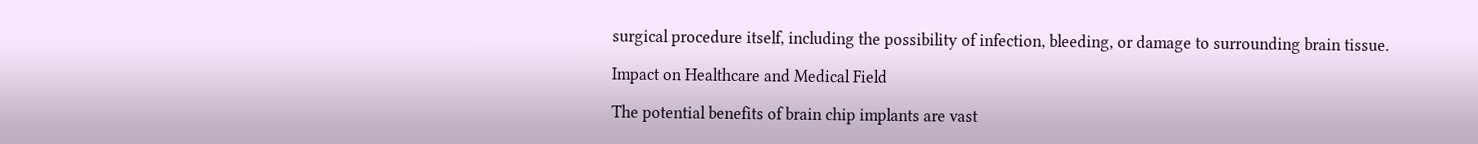surgical procedure itself, including the possibility of infection, bleeding, or damage to surrounding brain tissue.

Impact on Healthcare and Medical Field

The potential benefits of brain chip implants are vast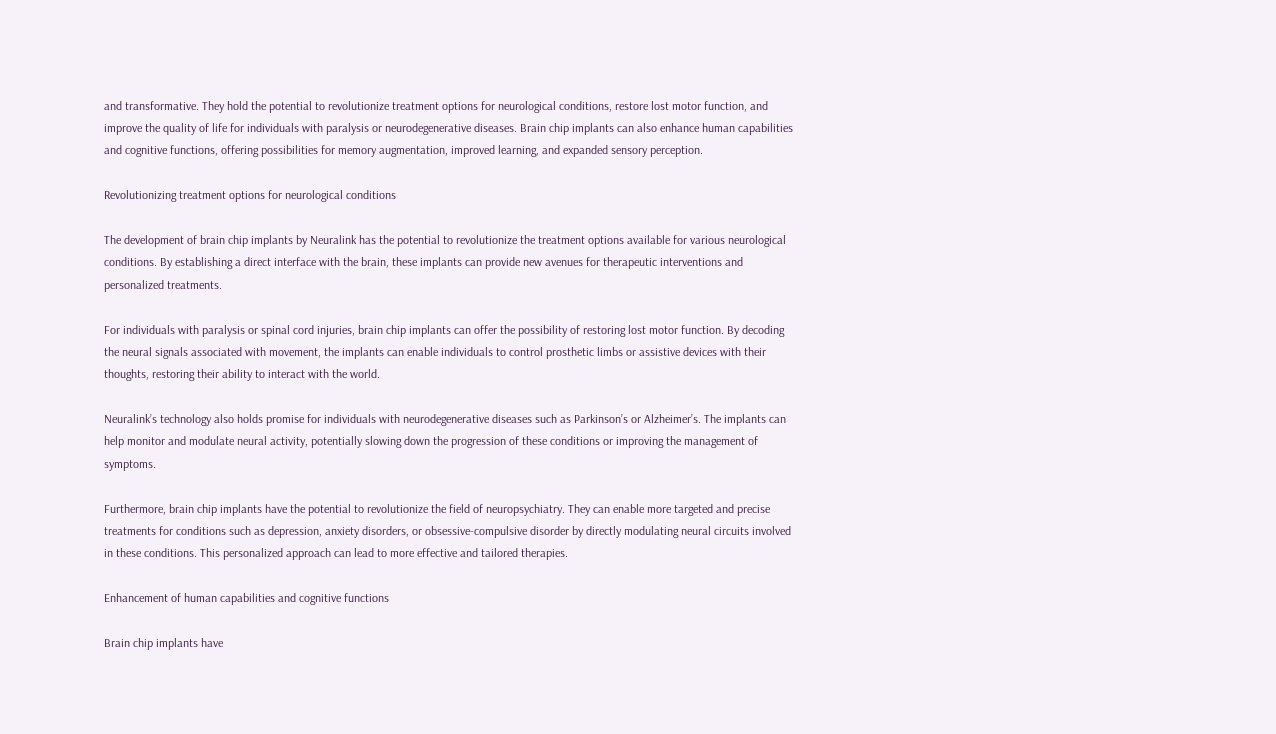and transformative. They hold the potential to revolutionize treatment options for neurological conditions, restore lost motor function, and improve the quality of life for individuals with paralysis or neurodegenerative diseases. Brain chip implants can also enhance human capabilities and cognitive functions, offering possibilities for memory augmentation, improved learning, and expanded sensory perception.

Revolutionizing treatment options for neurological conditions

The development of brain chip implants by Neuralink has the potential to revolutionize the treatment options available for various neurological conditions. By establishing a direct interface with the brain, these implants can provide new avenues for therapeutic interventions and personalized treatments.

For individuals with paralysis or spinal cord injuries, brain chip implants can offer the possibility of restoring lost motor function. By decoding the neural signals associated with movement, the implants can enable individuals to control prosthetic limbs or assistive devices with their thoughts, restoring their ability to interact with the world.

Neuralink’s technology also holds promise for individuals with neurodegenerative diseases such as Parkinson’s or Alzheimer’s. The implants can help monitor and modulate neural activity, potentially slowing down the progression of these conditions or improving the management of symptoms.

Furthermore, brain chip implants have the potential to revolutionize the field of neuropsychiatry. They can enable more targeted and precise treatments for conditions such as depression, anxiety disorders, or obsessive-compulsive disorder by directly modulating neural circuits involved in these conditions. This personalized approach can lead to more effective and tailored therapies.

Enhancement of human capabilities and cognitive functions

Brain chip implants have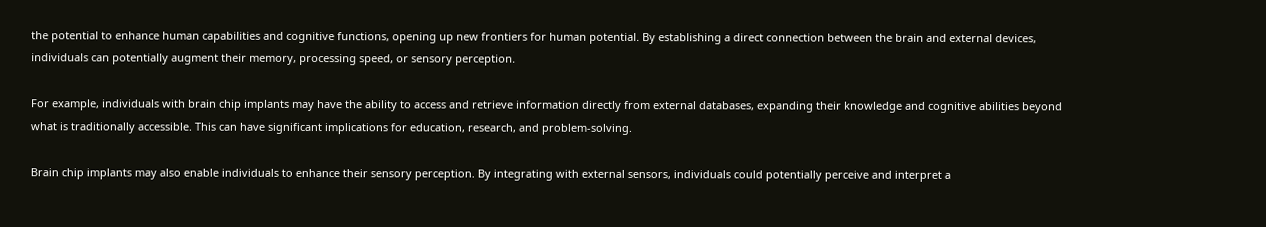the potential to enhance human capabilities and cognitive functions, opening up new frontiers for human potential. By establishing a direct connection between the brain and external devices, individuals can potentially augment their memory, processing speed, or sensory perception.

For example, individuals with brain chip implants may have the ability to access and retrieve information directly from external databases, expanding their knowledge and cognitive abilities beyond what is traditionally accessible. This can have significant implications for education, research, and problem-solving.

Brain chip implants may also enable individuals to enhance their sensory perception. By integrating with external sensors, individuals could potentially perceive and interpret a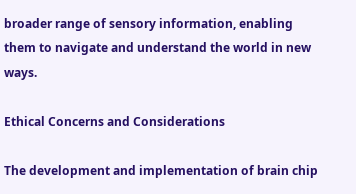broader range of sensory information, enabling them to navigate and understand the world in new ways.

Ethical Concerns and Considerations

The development and implementation of brain chip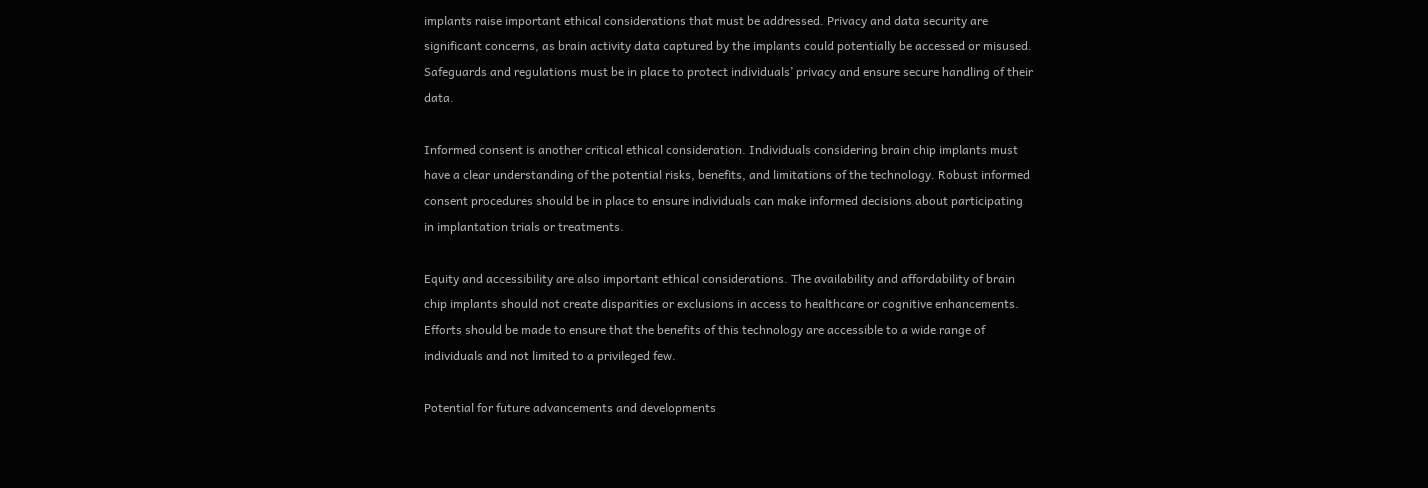implants raise important ethical considerations that must be addressed. Privacy and data security are significant concerns, as brain activity data captured by the implants could potentially be accessed or misused. Safeguards and regulations must be in place to protect individuals’ privacy and ensure secure handling of their data.

Informed consent is another critical ethical consideration. Individuals considering brain chip implants must have a clear understanding of the potential risks, benefits, and limitations of the technology. Robust informed consent procedures should be in place to ensure individuals can make informed decisions about participating in implantation trials or treatments.

Equity and accessibility are also important ethical considerations. The availability and affordability of brain chip implants should not create disparities or exclusions in access to healthcare or cognitive enhancements. Efforts should be made to ensure that the benefits of this technology are accessible to a wide range of individuals and not limited to a privileged few.

Potential for future advancements and developments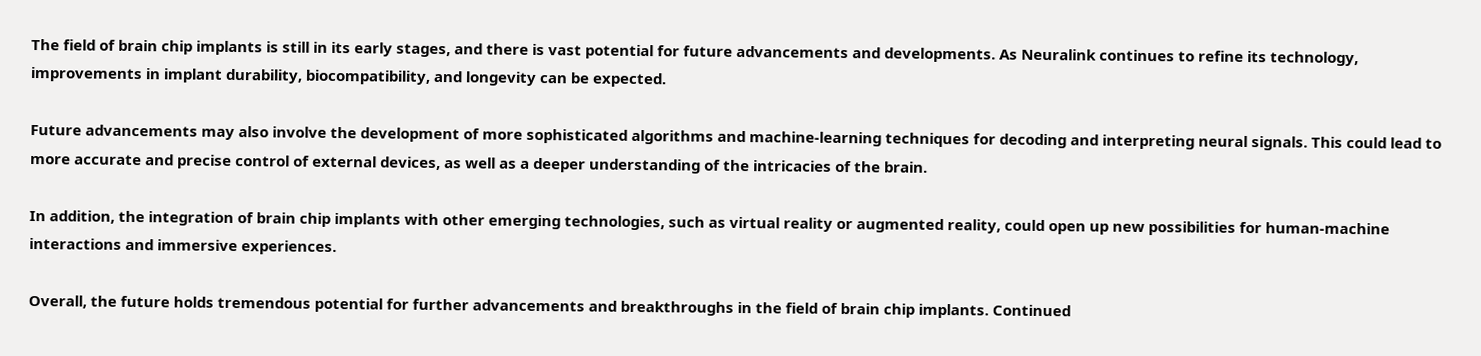The field of brain chip implants is still in its early stages, and there is vast potential for future advancements and developments. As Neuralink continues to refine its technology, improvements in implant durability, biocompatibility, and longevity can be expected.

Future advancements may also involve the development of more sophisticated algorithms and machine-learning techniques for decoding and interpreting neural signals. This could lead to more accurate and precise control of external devices, as well as a deeper understanding of the intricacies of the brain.

In addition, the integration of brain chip implants with other emerging technologies, such as virtual reality or augmented reality, could open up new possibilities for human-machine interactions and immersive experiences.

Overall, the future holds tremendous potential for further advancements and breakthroughs in the field of brain chip implants. Continued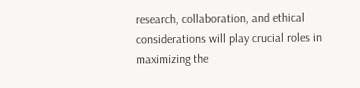research, collaboration, and ethical considerations will play crucial roles in maximizing the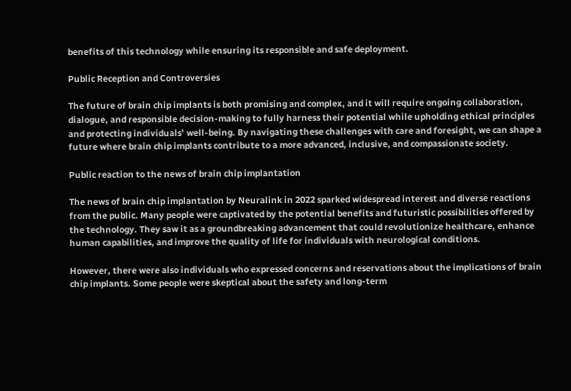benefits of this technology while ensuring its responsible and safe deployment.

Public Reception and Controversies

The future of brain chip implants is both promising and complex, and it will require ongoing collaboration, dialogue, and responsible decision-making to fully harness their potential while upholding ethical principles and protecting individuals’ well-being. By navigating these challenges with care and foresight, we can shape a future where brain chip implants contribute to a more advanced, inclusive, and compassionate society.

Public reaction to the news of brain chip implantation

The news of brain chip implantation by Neuralink in 2022 sparked widespread interest and diverse reactions from the public. Many people were captivated by the potential benefits and futuristic possibilities offered by the technology. They saw it as a groundbreaking advancement that could revolutionize healthcare, enhance human capabilities, and improve the quality of life for individuals with neurological conditions.

However, there were also individuals who expressed concerns and reservations about the implications of brain chip implants. Some people were skeptical about the safety and long-term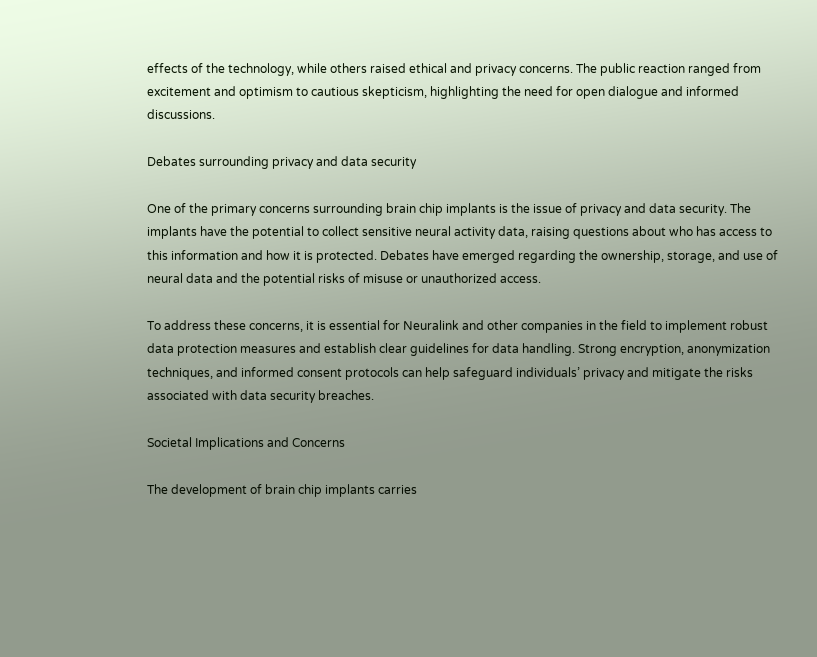effects of the technology, while others raised ethical and privacy concerns. The public reaction ranged from excitement and optimism to cautious skepticism, highlighting the need for open dialogue and informed discussions.

Debates surrounding privacy and data security

One of the primary concerns surrounding brain chip implants is the issue of privacy and data security. The implants have the potential to collect sensitive neural activity data, raising questions about who has access to this information and how it is protected. Debates have emerged regarding the ownership, storage, and use of neural data and the potential risks of misuse or unauthorized access.

To address these concerns, it is essential for Neuralink and other companies in the field to implement robust data protection measures and establish clear guidelines for data handling. Strong encryption, anonymization techniques, and informed consent protocols can help safeguard individuals’ privacy and mitigate the risks associated with data security breaches.

Societal Implications and Concerns

The development of brain chip implants carries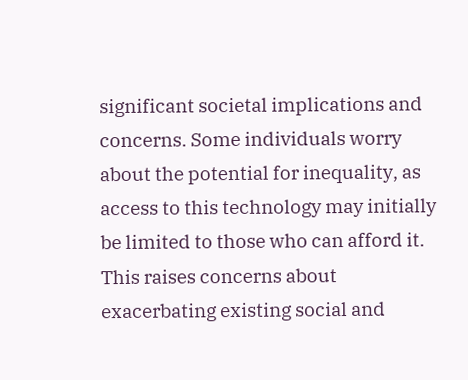significant societal implications and concerns. Some individuals worry about the potential for inequality, as access to this technology may initially be limited to those who can afford it. This raises concerns about exacerbating existing social and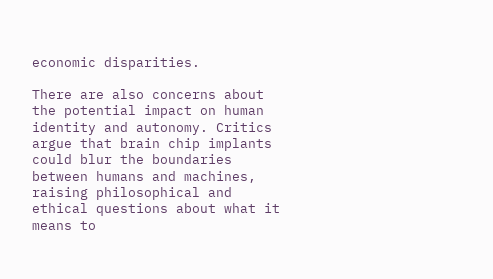economic disparities.

There are also concerns about the potential impact on human identity and autonomy. Critics argue that brain chip implants could blur the boundaries between humans and machines, raising philosophical and ethical questions about what it means to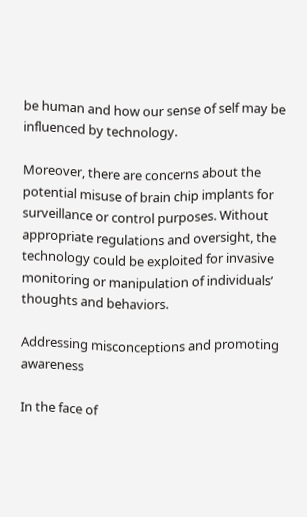be human and how our sense of self may be influenced by technology.

Moreover, there are concerns about the potential misuse of brain chip implants for surveillance or control purposes. Without appropriate regulations and oversight, the technology could be exploited for invasive monitoring or manipulation of individuals’ thoughts and behaviors.

Addressing misconceptions and promoting awareness

In the face of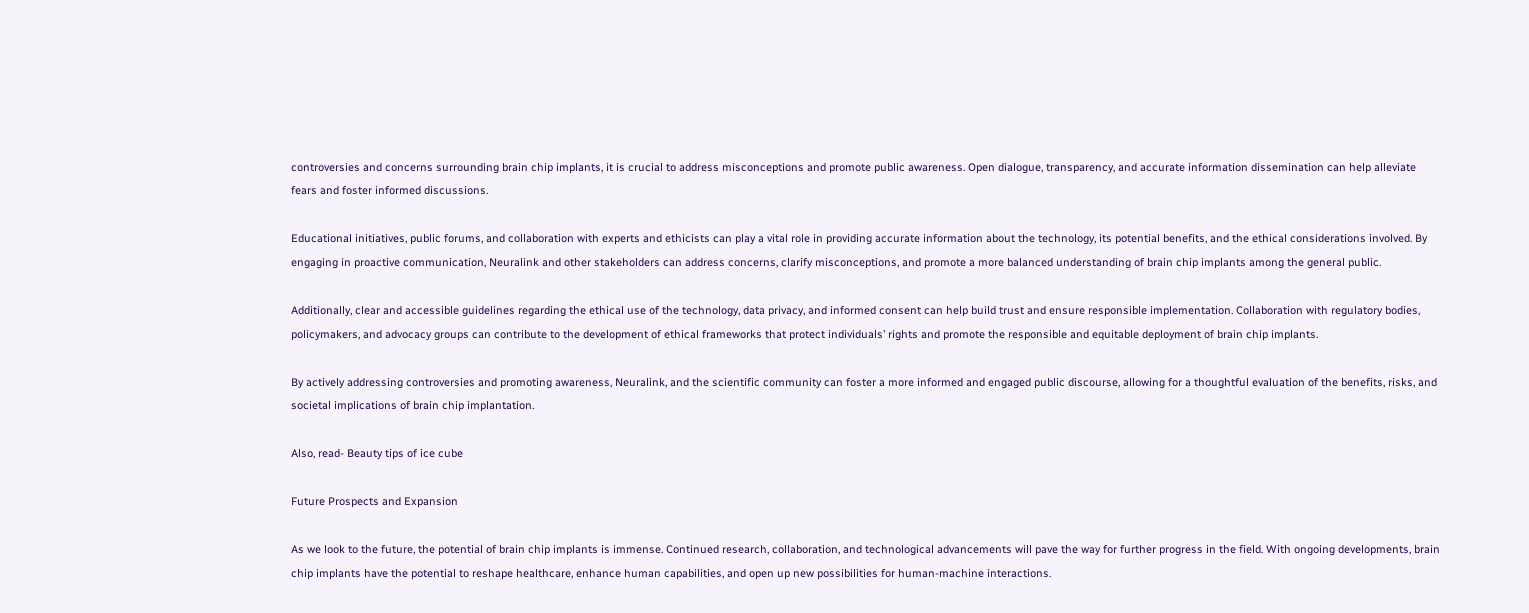controversies and concerns surrounding brain chip implants, it is crucial to address misconceptions and promote public awareness. Open dialogue, transparency, and accurate information dissemination can help alleviate fears and foster informed discussions.

Educational initiatives, public forums, and collaboration with experts and ethicists can play a vital role in providing accurate information about the technology, its potential benefits, and the ethical considerations involved. By engaging in proactive communication, Neuralink and other stakeholders can address concerns, clarify misconceptions, and promote a more balanced understanding of brain chip implants among the general public.

Additionally, clear and accessible guidelines regarding the ethical use of the technology, data privacy, and informed consent can help build trust and ensure responsible implementation. Collaboration with regulatory bodies, policymakers, and advocacy groups can contribute to the development of ethical frameworks that protect individuals’ rights and promote the responsible and equitable deployment of brain chip implants.

By actively addressing controversies and promoting awareness, Neuralink, and the scientific community can foster a more informed and engaged public discourse, allowing for a thoughtful evaluation of the benefits, risks, and societal implications of brain chip implantation.

Also, read- Beauty tips of ice cube

Future Prospects and Expansion

As we look to the future, the potential of brain chip implants is immense. Continued research, collaboration, and technological advancements will pave the way for further progress in the field. With ongoing developments, brain chip implants have the potential to reshape healthcare, enhance human capabilities, and open up new possibilities for human-machine interactions.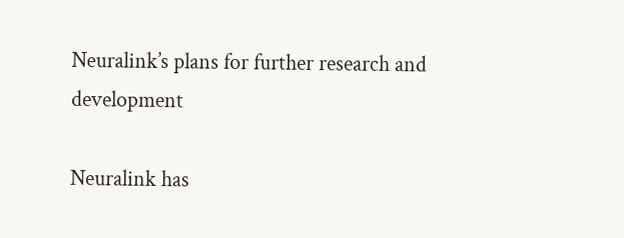Neuralink’s plans for further research and development

Neuralink has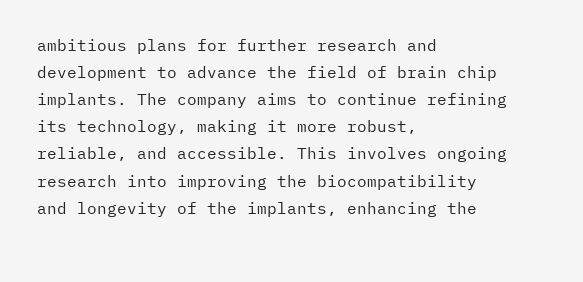ambitious plans for further research and development to advance the field of brain chip implants. The company aims to continue refining its technology, making it more robust, reliable, and accessible. This involves ongoing research into improving the biocompatibility and longevity of the implants, enhancing the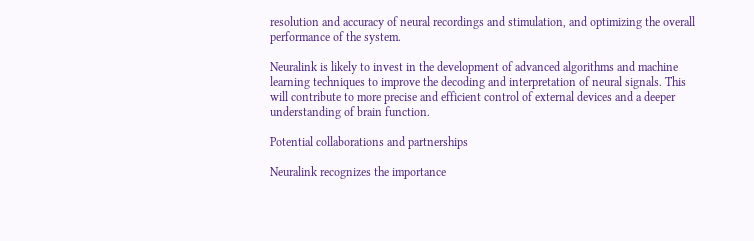resolution and accuracy of neural recordings and stimulation, and optimizing the overall performance of the system.

Neuralink is likely to invest in the development of advanced algorithms and machine learning techniques to improve the decoding and interpretation of neural signals. This will contribute to more precise and efficient control of external devices and a deeper understanding of brain function.

Potential collaborations and partnerships

Neuralink recognizes the importance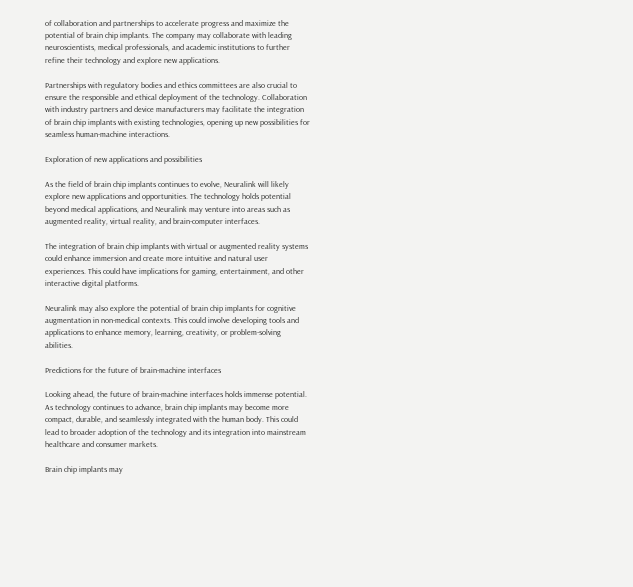of collaboration and partnerships to accelerate progress and maximize the potential of brain chip implants. The company may collaborate with leading neuroscientists, medical professionals, and academic institutions to further refine their technology and explore new applications.

Partnerships with regulatory bodies and ethics committees are also crucial to ensure the responsible and ethical deployment of the technology. Collaboration with industry partners and device manufacturers may facilitate the integration of brain chip implants with existing technologies, opening up new possibilities for seamless human-machine interactions.

Exploration of new applications and possibilities

As the field of brain chip implants continues to evolve, Neuralink will likely explore new applications and opportunities. The technology holds potential beyond medical applications, and Neuralink may venture into areas such as augmented reality, virtual reality, and brain-computer interfaces.

The integration of brain chip implants with virtual or augmented reality systems could enhance immersion and create more intuitive and natural user experiences. This could have implications for gaming, entertainment, and other interactive digital platforms.

Neuralink may also explore the potential of brain chip implants for cognitive augmentation in non-medical contexts. This could involve developing tools and applications to enhance memory, learning, creativity, or problem-solving abilities.

Predictions for the future of brain-machine interfaces

Looking ahead, the future of brain-machine interfaces holds immense potential. As technology continues to advance, brain chip implants may become more compact, durable, and seamlessly integrated with the human body. This could lead to broader adoption of the technology and its integration into mainstream healthcare and consumer markets.

Brain chip implants may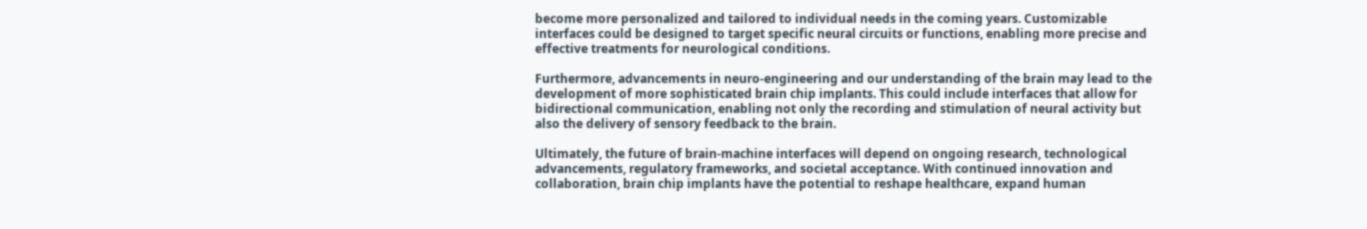become more personalized and tailored to individual needs in the coming years. Customizable interfaces could be designed to target specific neural circuits or functions, enabling more precise and effective treatments for neurological conditions.

Furthermore, advancements in neuro-engineering and our understanding of the brain may lead to the development of more sophisticated brain chip implants. This could include interfaces that allow for bidirectional communication, enabling not only the recording and stimulation of neural activity but also the delivery of sensory feedback to the brain.

Ultimately, the future of brain-machine interfaces will depend on ongoing research, technological advancements, regulatory frameworks, and societal acceptance. With continued innovation and collaboration, brain chip implants have the potential to reshape healthcare, expand human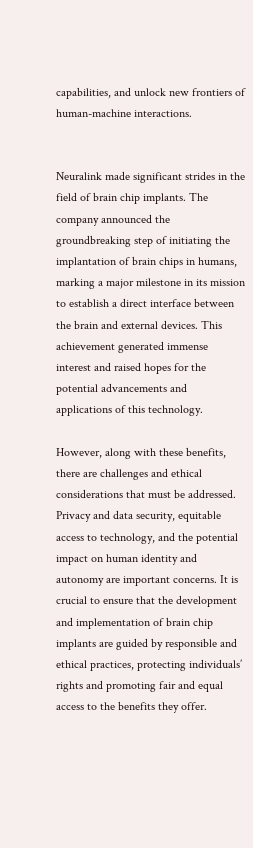capabilities, and unlock new frontiers of human-machine interactions.


Neuralink made significant strides in the field of brain chip implants. The company announced the groundbreaking step of initiating the implantation of brain chips in humans, marking a major milestone in its mission to establish a direct interface between the brain and external devices. This achievement generated immense interest and raised hopes for the potential advancements and applications of this technology.

However, along with these benefits, there are challenges and ethical considerations that must be addressed. Privacy and data security, equitable access to technology, and the potential impact on human identity and autonomy are important concerns. It is crucial to ensure that the development and implementation of brain chip implants are guided by responsible and ethical practices, protecting individuals’ rights and promoting fair and equal access to the benefits they offer.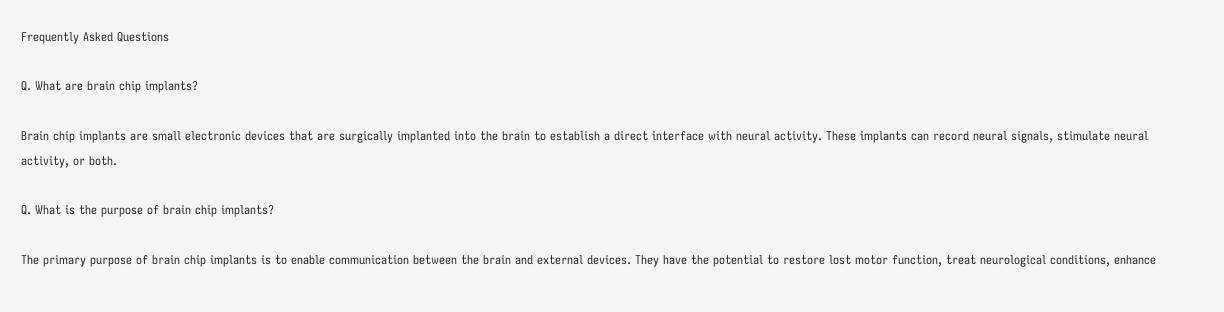Frequently Asked Questions

Q. What are brain chip implants?

Brain chip implants are small electronic devices that are surgically implanted into the brain to establish a direct interface with neural activity. These implants can record neural signals, stimulate neural activity, or both.

Q. What is the purpose of brain chip implants?

The primary purpose of brain chip implants is to enable communication between the brain and external devices. They have the potential to restore lost motor function, treat neurological conditions, enhance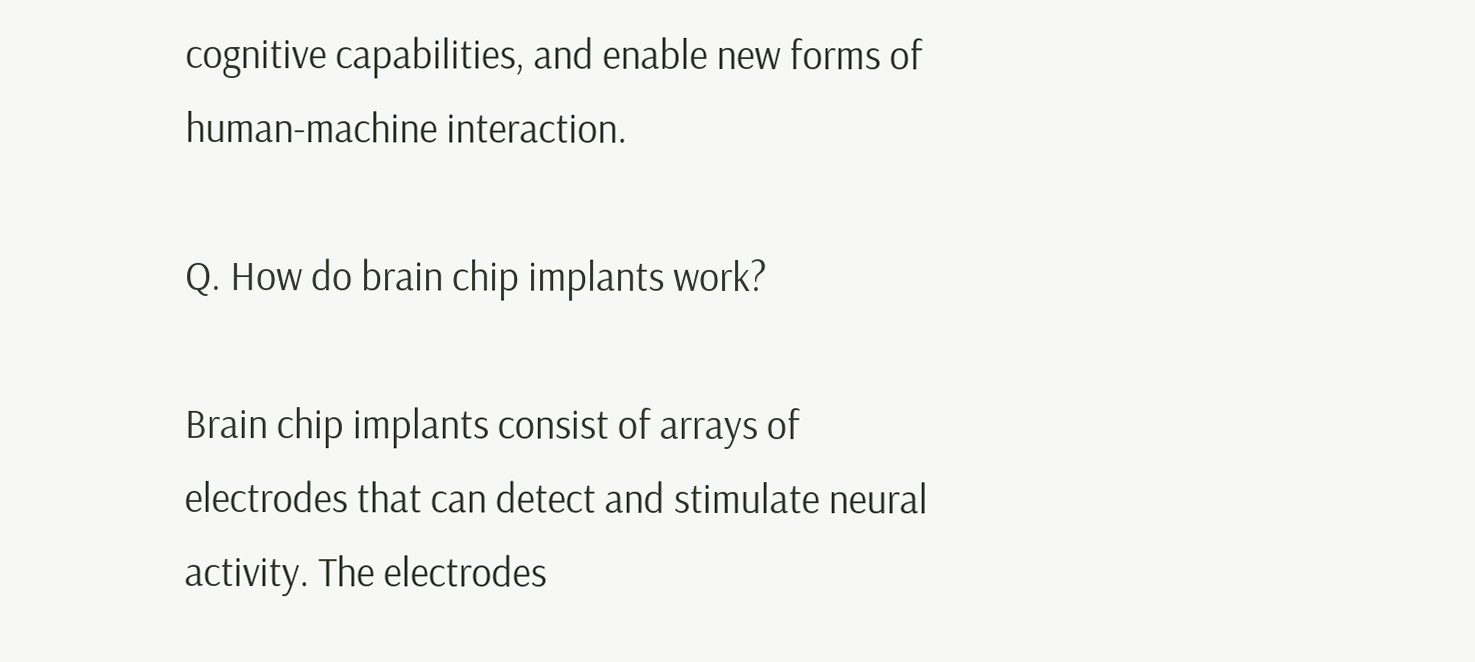cognitive capabilities, and enable new forms of human-machine interaction.

Q. How do brain chip implants work?

Brain chip implants consist of arrays of electrodes that can detect and stimulate neural activity. The electrodes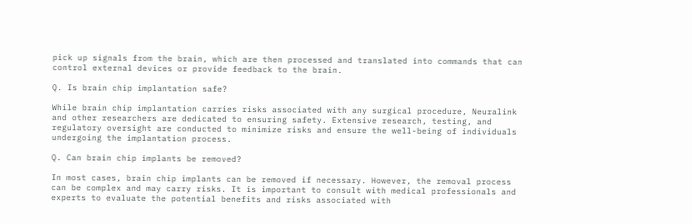pick up signals from the brain, which are then processed and translated into commands that can control external devices or provide feedback to the brain.

Q. Is brain chip implantation safe?

While brain chip implantation carries risks associated with any surgical procedure, Neuralink and other researchers are dedicated to ensuring safety. Extensive research, testing, and regulatory oversight are conducted to minimize risks and ensure the well-being of individuals undergoing the implantation process.

Q. Can brain chip implants be removed?

In most cases, brain chip implants can be removed if necessary. However, the removal process can be complex and may carry risks. It is important to consult with medical professionals and experts to evaluate the potential benefits and risks associated with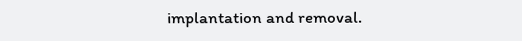implantation and removal.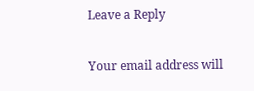Leave a Reply

Your email address will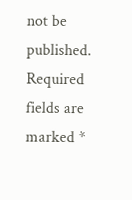not be published. Required fields are marked *